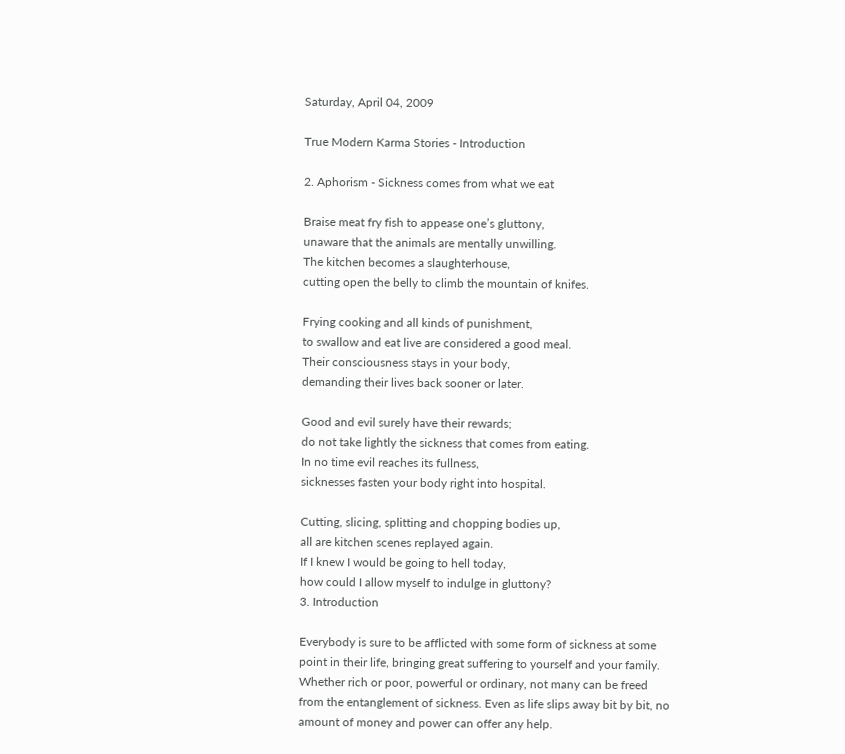Saturday, April 04, 2009

True Modern Karma Stories - Introduction

2. Aphorism - Sickness comes from what we eat

Braise meat fry fish to appease one’s gluttony,
unaware that the animals are mentally unwilling.
The kitchen becomes a slaughterhouse,
cutting open the belly to climb the mountain of knifes.

Frying cooking and all kinds of punishment,
to swallow and eat live are considered a good meal.
Their consciousness stays in your body,
demanding their lives back sooner or later.

Good and evil surely have their rewards;
do not take lightly the sickness that comes from eating.
In no time evil reaches its fullness,
sicknesses fasten your body right into hospital.

Cutting, slicing, splitting and chopping bodies up,
all are kitchen scenes replayed again.
If I knew I would be going to hell today,
how could I allow myself to indulge in gluttony?
3. Introduction

Everybody is sure to be afflicted with some form of sickness at some point in their life, bringing great suffering to yourself and your family. Whether rich or poor, powerful or ordinary, not many can be freed from the entanglement of sickness. Even as life slips away bit by bit, no amount of money and power can offer any help.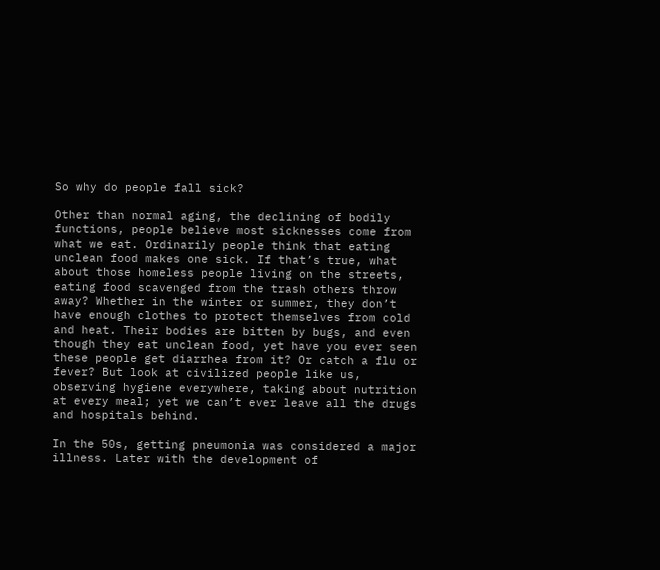So why do people fall sick?

Other than normal aging, the declining of bodily functions, people believe most sicknesses come from what we eat. Ordinarily people think that eating unclean food makes one sick. If that’s true, what about those homeless people living on the streets, eating food scavenged from the trash others throw away? Whether in the winter or summer, they don’t have enough clothes to protect themselves from cold and heat. Their bodies are bitten by bugs, and even though they eat unclean food, yet have you ever seen these people get diarrhea from it? Or catch a flu or fever? But look at civilized people like us, observing hygiene everywhere, taking about nutrition at every meal; yet we can’t ever leave all the drugs and hospitals behind.

In the 50s, getting pneumonia was considered a major illness. Later with the development of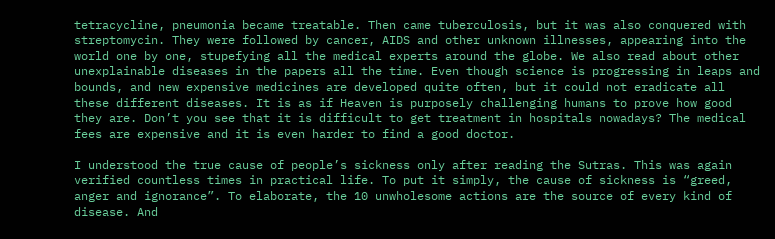tetracycline, pneumonia became treatable. Then came tuberculosis, but it was also conquered with streptomycin. They were followed by cancer, AIDS and other unknown illnesses, appearing into the world one by one, stupefying all the medical experts around the globe. We also read about other unexplainable diseases in the papers all the time. Even though science is progressing in leaps and bounds, and new expensive medicines are developed quite often, but it could not eradicate all these different diseases. It is as if Heaven is purposely challenging humans to prove how good they are. Don’t you see that it is difficult to get treatment in hospitals nowadays? The medical fees are expensive and it is even harder to find a good doctor.

I understood the true cause of people’s sickness only after reading the Sutras. This was again verified countless times in practical life. To put it simply, the cause of sickness is “greed, anger and ignorance”. To elaborate, the 10 unwholesome actions are the source of every kind of disease. And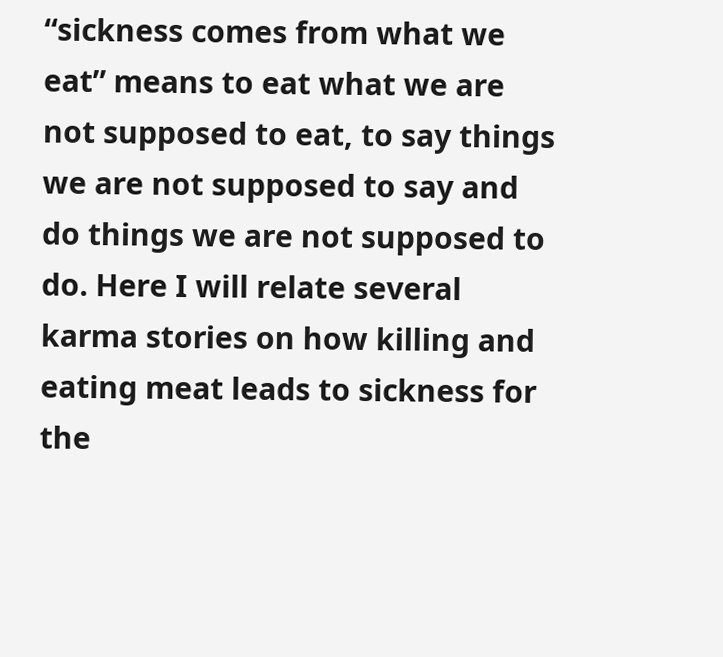“sickness comes from what we eat” means to eat what we are not supposed to eat, to say things we are not supposed to say and do things we are not supposed to do. Here I will relate several karma stories on how killing and eating meat leads to sickness for the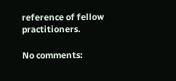reference of fellow practitioners.

No comments: